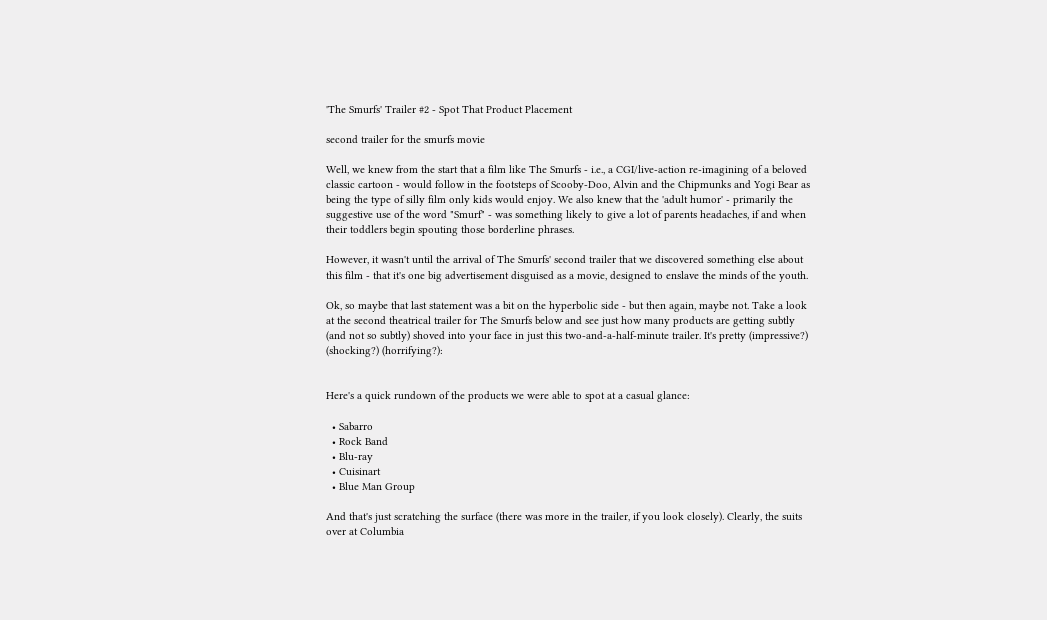'The Smurfs' Trailer #2 - Spot That Product Placement

second trailer for the smurfs movie

Well, we knew from the start that a film like The Smurfs - i.e., a CGI/live-action re-imagining of a beloved classic cartoon - would follow in the footsteps of Scooby-Doo, Alvin and the Chipmunks and Yogi Bear as being the type of silly film only kids would enjoy. We also knew that the 'adult humor' - primarily the suggestive use of the word "Smurf" - was something likely to give a lot of parents headaches, if and when their toddlers begin spouting those borderline phrases.

However, it wasn't until the arrival of The Smurfs' second trailer that we discovered something else about this film - that it's one big advertisement disguised as a movie, designed to enslave the minds of the youth.

Ok, so maybe that last statement was a bit on the hyperbolic side - but then again, maybe not. Take a look at the second theatrical trailer for The Smurfs below and see just how many products are getting subtly (and not so subtly) shoved into your face in just this two-and-a-half-minute trailer. It's pretty (impressive?) (shocking?) (horrifying?):


Here's a quick rundown of the products we were able to spot at a casual glance:

  • Sabarro
  • Rock Band
  • Blu-ray
  • Cuisinart
  • Blue Man Group

And that's just scratching the surface (there was more in the trailer, if you look closely). Clearly, the suits over at Columbia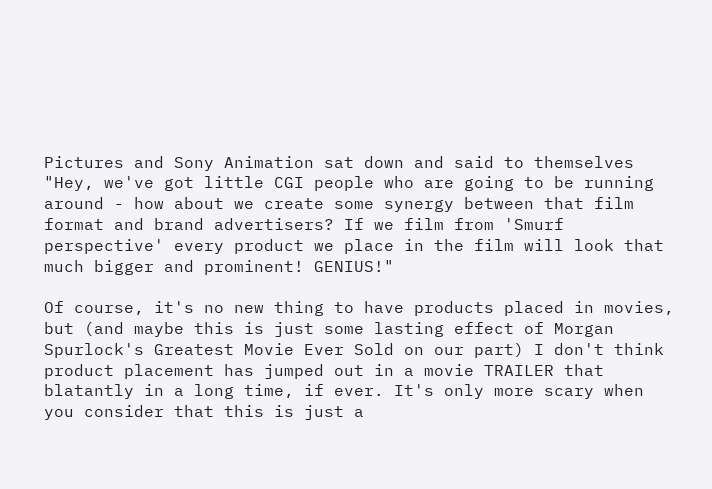Pictures and Sony Animation sat down and said to themselves "Hey, we've got little CGI people who are going to be running around - how about we create some synergy between that film format and brand advertisers? If we film from 'Smurf perspective' every product we place in the film will look that much bigger and prominent! GENIUS!"

Of course, it's no new thing to have products placed in movies, but (and maybe this is just some lasting effect of Morgan Spurlock's Greatest Movie Ever Sold on our part) I don't think  product placement has jumped out in a movie TRAILER that blatantly in a long time, if ever. It's only more scary when you consider that this is just a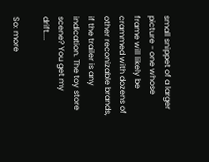small snippet of a larger picture - one whose frame will likely be crammed with dozens of other reconizable brands, if the trailer is any indication. The toy store scene? You get my drift....

So: more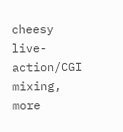cheesy live-action/CGI mixing, more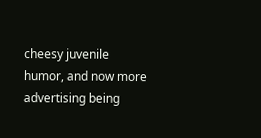cheesy juvenile humor, and now more advertising being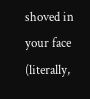shoved in your face (literally,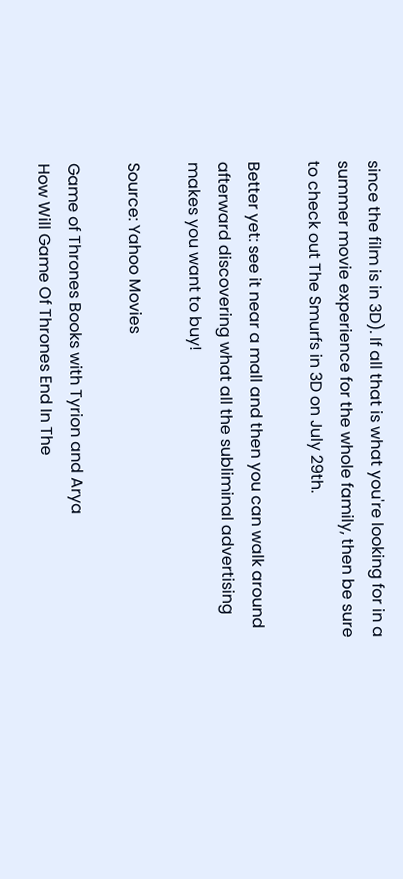since the film is in 3D). If all that is what you're looking for in a summer movie experience for the whole family, then be sure to check out The Smurfs in 3D on July 29th.

Better yet: see it near a mall and then you can walk around afterward discovering what all the subliminal advertising makes you want to buy!

Source: Yahoo Movies

Game of Thrones Books with Tyrion and Arya
How Will Game Of Thrones End In The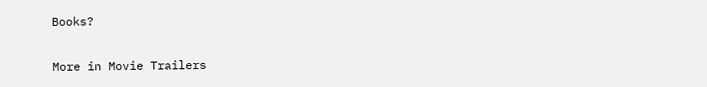Books?

More in Movie Trailers